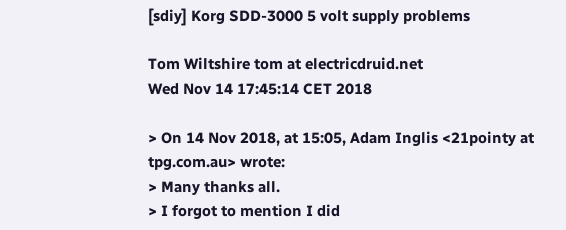[sdiy] Korg SDD-3000 5 volt supply problems

Tom Wiltshire tom at electricdruid.net
Wed Nov 14 17:45:14 CET 2018

> On 14 Nov 2018, at 15:05, Adam Inglis <21pointy at tpg.com.au> wrote:
> Many thanks all.
> I forgot to mention I did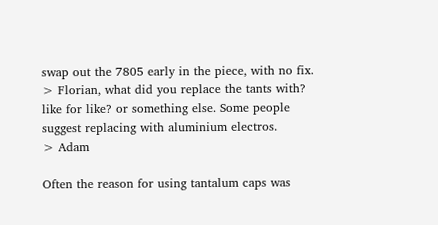swap out the 7805 early in the piece, with no fix.
> Florian, what did you replace the tants with? like for like? or something else. Some people suggest replacing with aluminium electros.
> Adam

Often the reason for using tantalum caps was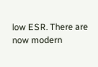low ESR. There are now modern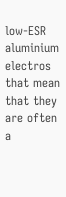low-ESR aluminium electros that mean that they are often a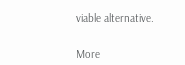viable alternative.


More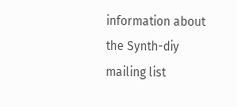information about the Synth-diy mailing list